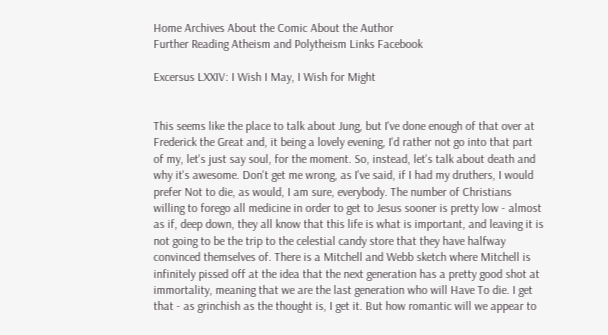Home Archives About the Comic About the Author
Further Reading Atheism and Polytheism Links Facebook

Excersus LXXIV: I Wish I May, I Wish for Might


This seems like the place to talk about Jung, but I've done enough of that over at Frederick the Great and, it being a lovely evening, I'd rather not go into that part of my, let's just say soul, for the moment. So, instead, let's talk about death and why it's awesome. Don't get me wrong, as I've said, if I had my druthers, I would prefer Not to die, as would, I am sure, everybody. The number of Christians willing to forego all medicine in order to get to Jesus sooner is pretty low - almost as if, deep down, they all know that this life is what is important, and leaving it is not going to be the trip to the celestial candy store that they have halfway convinced themselves of. There is a Mitchell and Webb sketch where Mitchell is infinitely pissed off at the idea that the next generation has a pretty good shot at immortality, meaning that we are the last generation who will Have To die. I get that - as grinchish as the thought is, I get it. But how romantic will we appear to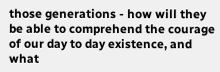those generations - how will they be able to comprehend the courage of our day to day existence, and what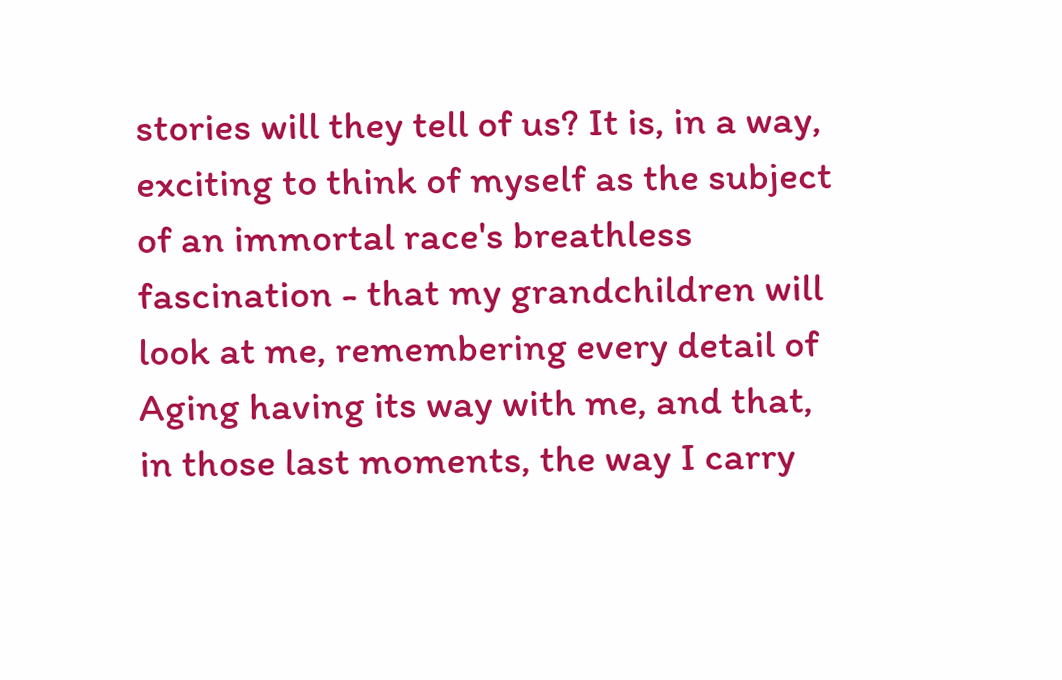stories will they tell of us? It is, in a way, exciting to think of myself as the subject of an immortal race's breathless fascination - that my grandchildren will look at me, remembering every detail of Aging having its way with me, and that, in those last moments, the way I carry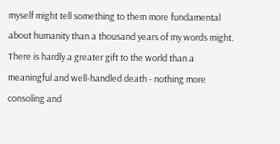myself might tell something to them more fundamental about humanity than a thousand years of my words might. There is hardly a greater gift to the world than a meaningful and well-handled death - nothing more consoling and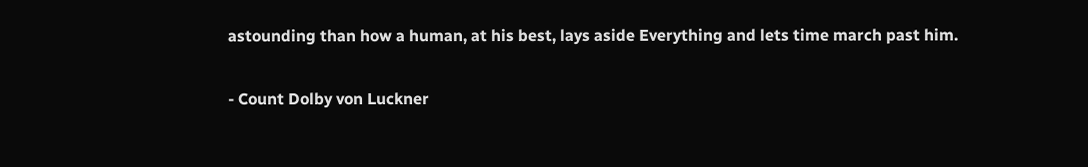astounding than how a human, at his best, lays aside Everything and lets time march past him.

- Count Dolby von Luckner